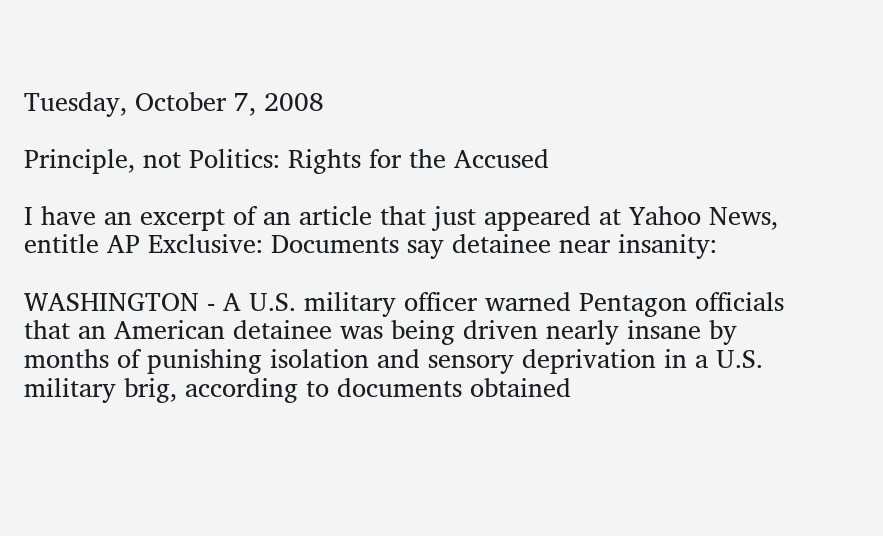Tuesday, October 7, 2008

Principle, not Politics: Rights for the Accused

I have an excerpt of an article that just appeared at Yahoo News, entitle AP Exclusive: Documents say detainee near insanity:

WASHINGTON - A U.S. military officer warned Pentagon officials that an American detainee was being driven nearly insane by months of punishing isolation and sensory deprivation in a U.S. military brig, according to documents obtained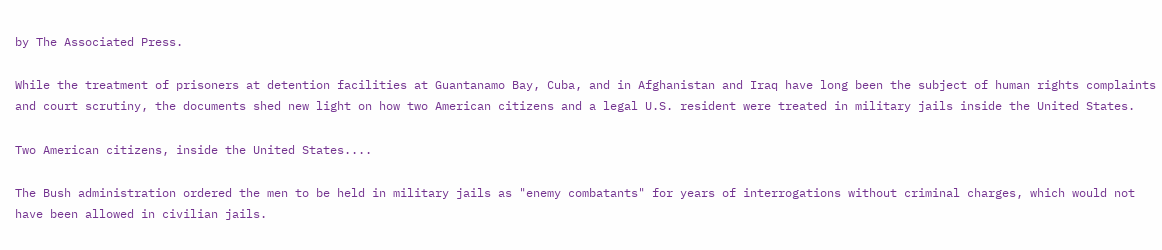by The Associated Press.

While the treatment of prisoners at detention facilities at Guantanamo Bay, Cuba, and in Afghanistan and Iraq have long been the subject of human rights complaints and court scrutiny, the documents shed new light on how two American citizens and a legal U.S. resident were treated in military jails inside the United States.

Two American citizens, inside the United States....

The Bush administration ordered the men to be held in military jails as "enemy combatants" for years of interrogations without criminal charges, which would not have been allowed in civilian jails.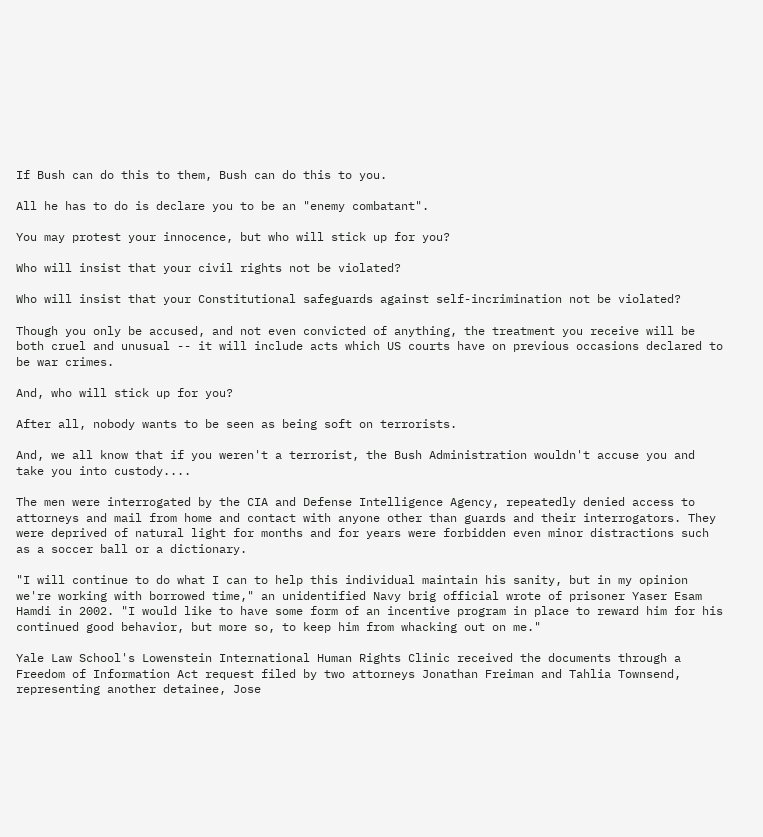If Bush can do this to them, Bush can do this to you.

All he has to do is declare you to be an "enemy combatant".

You may protest your innocence, but who will stick up for you?

Who will insist that your civil rights not be violated?

Who will insist that your Constitutional safeguards against self-incrimination not be violated?

Though you only be accused, and not even convicted of anything, the treatment you receive will be both cruel and unusual -- it will include acts which US courts have on previous occasions declared to be war crimes.

And, who will stick up for you?

After all, nobody wants to be seen as being soft on terrorists.

And, we all know that if you weren't a terrorist, the Bush Administration wouldn't accuse you and take you into custody....

The men were interrogated by the CIA and Defense Intelligence Agency, repeatedly denied access to attorneys and mail from home and contact with anyone other than guards and their interrogators. They were deprived of natural light for months and for years were forbidden even minor distractions such as a soccer ball or a dictionary.

"I will continue to do what I can to help this individual maintain his sanity, but in my opinion we're working with borrowed time," an unidentified Navy brig official wrote of prisoner Yaser Esam Hamdi in 2002. "I would like to have some form of an incentive program in place to reward him for his continued good behavior, but more so, to keep him from whacking out on me."

Yale Law School's Lowenstein International Human Rights Clinic received the documents through a Freedom of Information Act request filed by two attorneys Jonathan Freiman and Tahlia Townsend, representing another detainee, Jose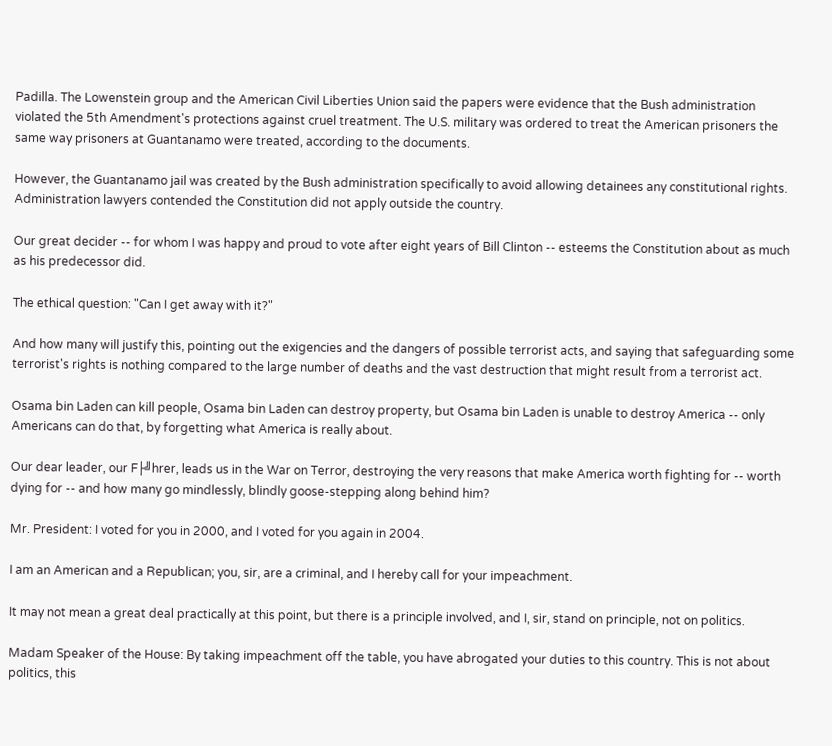Padilla. The Lowenstein group and the American Civil Liberties Union said the papers were evidence that the Bush administration violated the 5th Amendment's protections against cruel treatment. The U.S. military was ordered to treat the American prisoners the same way prisoners at Guantanamo were treated, according to the documents.

However, the Guantanamo jail was created by the Bush administration specifically to avoid allowing detainees any constitutional rights. Administration lawyers contended the Constitution did not apply outside the country.

Our great decider -- for whom I was happy and proud to vote after eight years of Bill Clinton -- esteems the Constitution about as much as his predecessor did.

The ethical question: "Can I get away with it?"

And how many will justify this, pointing out the exigencies and the dangers of possible terrorist acts, and saying that safeguarding some terrorist's rights is nothing compared to the large number of deaths and the vast destruction that might result from a terrorist act.

Osama bin Laden can kill people, Osama bin Laden can destroy property, but Osama bin Laden is unable to destroy America -- only Americans can do that, by forgetting what America is really about.

Our dear leader, our F├╝hrer, leads us in the War on Terror, destroying the very reasons that make America worth fighting for -- worth dying for -- and how many go mindlessly, blindly goose-stepping along behind him?

Mr. President: I voted for you in 2000, and I voted for you again in 2004.

I am an American and a Republican; you, sir, are a criminal, and I hereby call for your impeachment.

It may not mean a great deal practically at this point, but there is a principle involved, and I, sir, stand on principle, not on politics.

Madam Speaker of the House: By taking impeachment off the table, you have abrogated your duties to this country. This is not about politics, this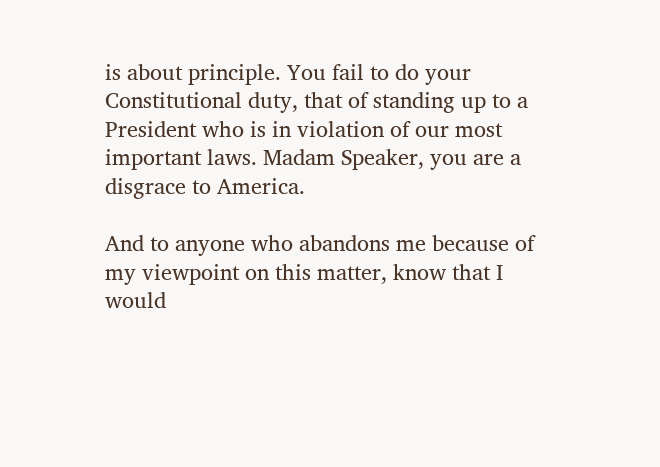is about principle. You fail to do your Constitutional duty, that of standing up to a President who is in violation of our most important laws. Madam Speaker, you are a disgrace to America.

And to anyone who abandons me because of my viewpoint on this matter, know that I would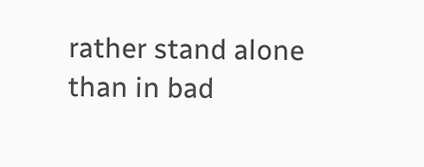rather stand alone than in bad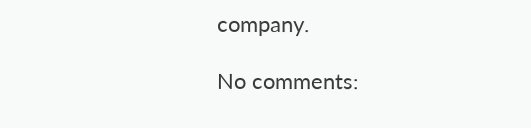company.

No comments: